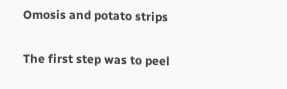Omosis and potato strips

The first step was to peel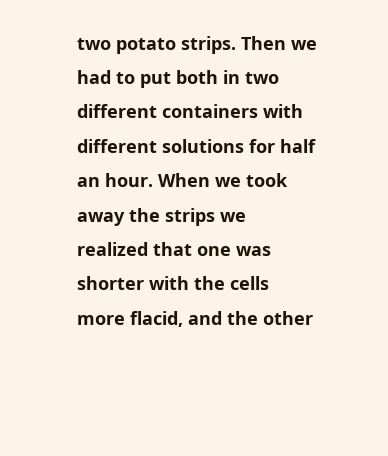two potato strips. Then we had to put both in two different containers with different solutions for half an hour. When we took away the strips we realized that one was shorter with the cells more flacid, and the other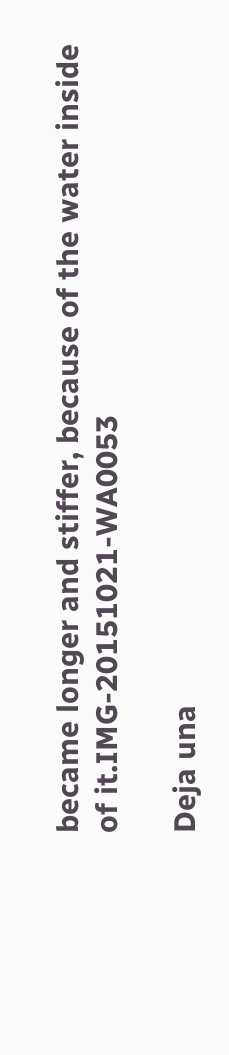became longer and stiffer, because of the water inside of it.IMG-20151021-WA0053

Deja una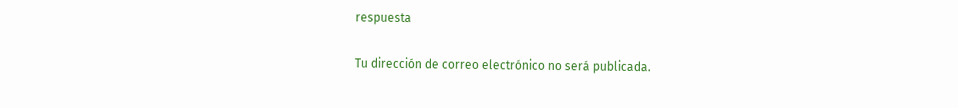respuesta

Tu dirección de correo electrónico no será publicada.